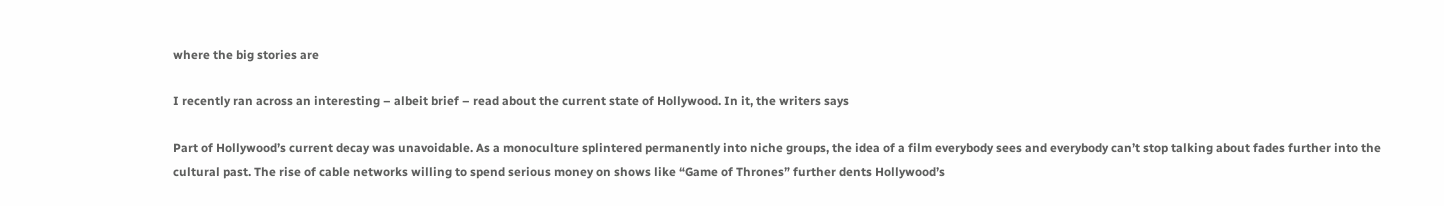where the big stories are

I recently ran across an interesting – albeit brief – read about the current state of Hollywood. In it, the writers says

Part of Hollywood’s current decay was unavoidable. As a monoculture splintered permanently into niche groups, the idea of a film everybody sees and everybody can’t stop talking about fades further into the cultural past. The rise of cable networks willing to spend serious money on shows like “Game of Thrones” further dents Hollywood’s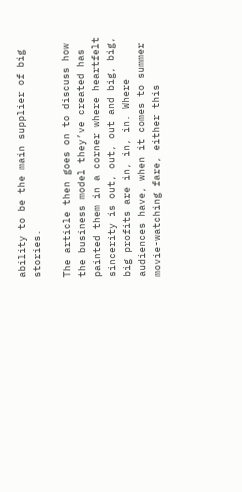ability to be the main supplier of big stories.

The article then goes on to discuss how the business model they’ve created has painted them in a corner where heartfelt sincerity is out, out, out and big, big, big profits are in, in, in. Where audiences have, when it comes to summer movie-watching fare, either this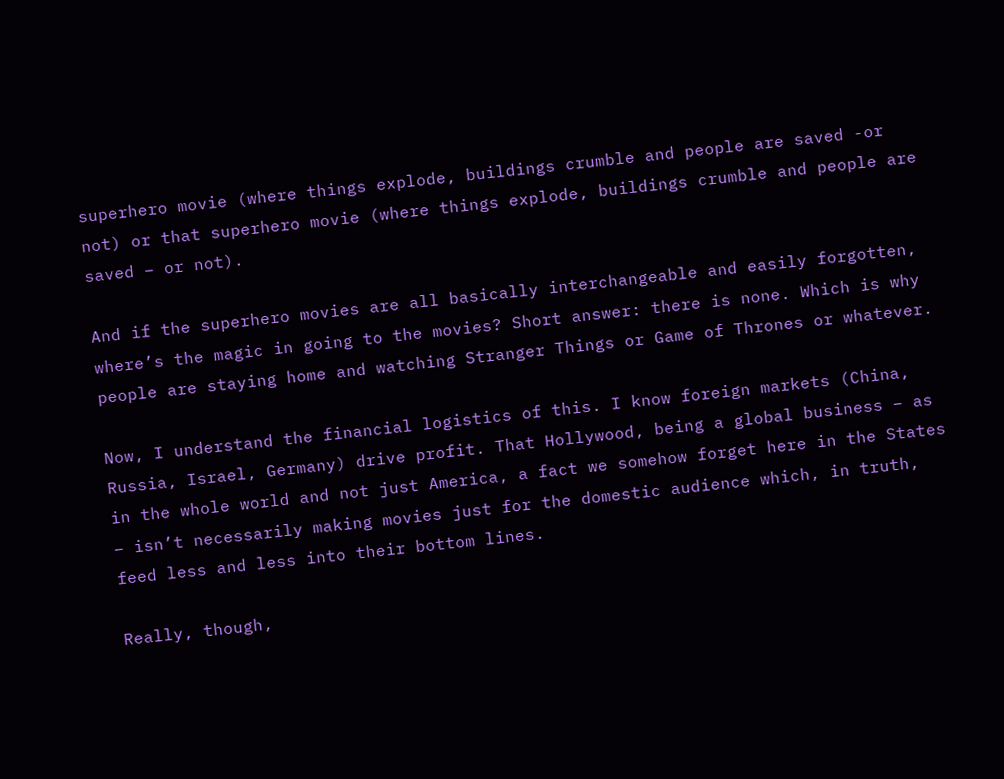superhero movie (where things explode, buildings crumble and people are saved -or not) or that superhero movie (where things explode, buildings crumble and people are saved – or not).

And if the superhero movies are all basically interchangeable and easily forgotten, where’s the magic in going to the movies? Short answer: there is none. Which is why people are staying home and watching Stranger Things or Game of Thrones or whatever.

Now, I understand the financial logistics of this. I know foreign markets (China, Russia, Israel, Germany) drive profit. That Hollywood, being a global business – as in the whole world and not just America, a fact we somehow forget here in the States – isn’t necessarily making movies just for the domestic audience which, in truth, feed less and less into their bottom lines.

Really, though,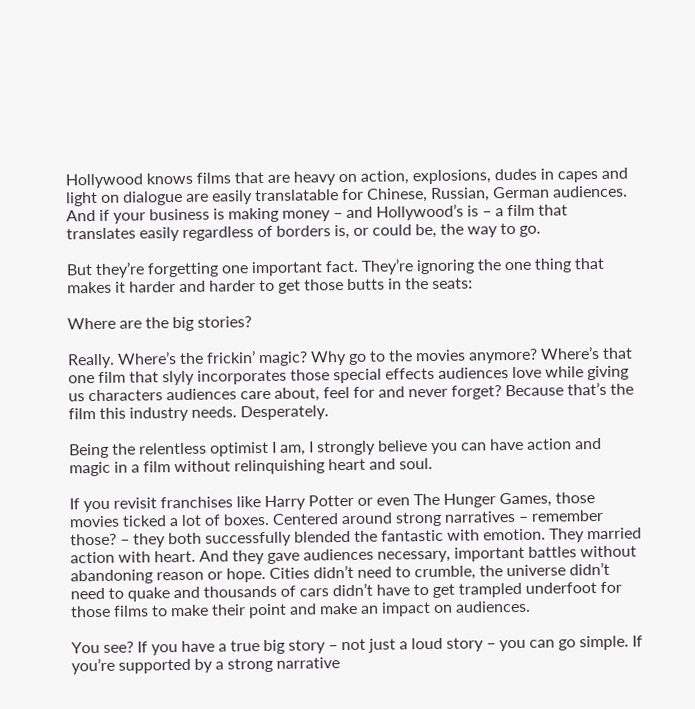Hollywood knows films that are heavy on action, explosions, dudes in capes and light on dialogue are easily translatable for Chinese, Russian, German audiences. And if your business is making money – and Hollywood’s is – a film that translates easily regardless of borders is, or could be, the way to go.

But they’re forgetting one important fact. They’re ignoring the one thing that makes it harder and harder to get those butts in the seats:

Where are the big stories?

Really. Where’s the frickin’ magic? Why go to the movies anymore? Where’s that one film that slyly incorporates those special effects audiences love while giving us characters audiences care about, feel for and never forget? Because that’s the film this industry needs. Desperately.

Being the relentless optimist I am, I strongly believe you can have action and magic in a film without relinquishing heart and soul.

If you revisit franchises like Harry Potter or even The Hunger Games, those movies ticked a lot of boxes. Centered around strong narratives – remember those? – they both successfully blended the fantastic with emotion. They married action with heart. And they gave audiences necessary, important battles without abandoning reason or hope. Cities didn’t need to crumble, the universe didn’t need to quake and thousands of cars didn’t have to get trampled underfoot for those films to make their point and make an impact on audiences.

You see? If you have a true big story – not just a loud story – you can go simple. If you’re supported by a strong narrative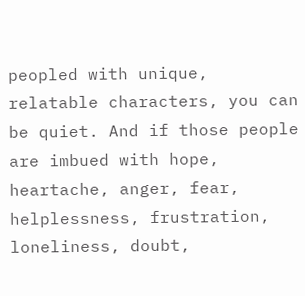peopled with unique, relatable characters, you can be quiet. And if those people are imbued with hope, heartache, anger, fear, helplessness, frustration, loneliness, doubt,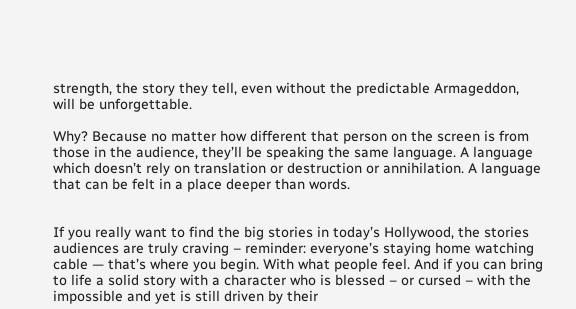strength, the story they tell, even without the predictable Armageddon, will be unforgettable.

Why? Because no matter how different that person on the screen is from those in the audience, they’ll be speaking the same language. A language which doesn’t rely on translation or destruction or annihilation. A language that can be felt in a place deeper than words.


If you really want to find the big stories in today’s Hollywood, the stories audiences are truly craving – reminder: everyone’s staying home watching cable — that’s where you begin. With what people feel. And if you can bring to life a solid story with a character who is blessed – or cursed – with the impossible and yet is still driven by their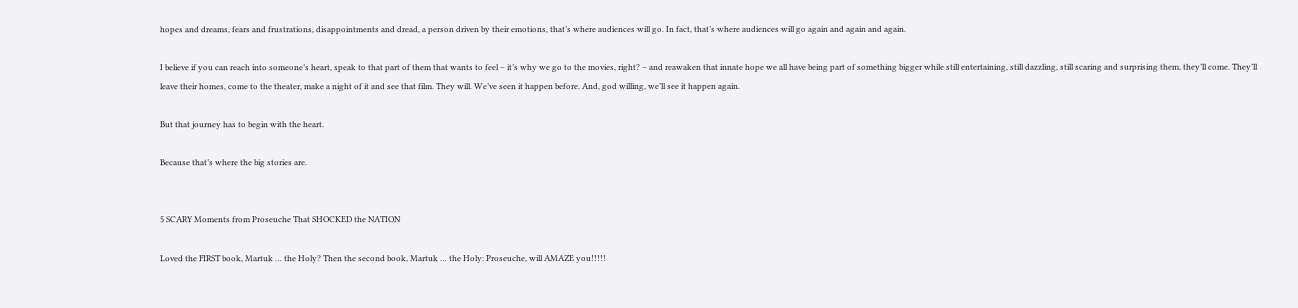hopes and dreams, fears and frustrations, disappointments and dread, a person driven by their emotions, that’s where audiences will go. In fact, that’s where audiences will go again and again and again.

I believe if you can reach into someone’s heart, speak to that part of them that wants to feel – it’s why we go to the movies, right? – and reawaken that innate hope we all have being part of something bigger while still entertaining, still dazzling, still scaring and surprising them, they’ll come. They’ll leave their homes, come to the theater, make a night of it and see that film. They will. We’ve seen it happen before. And, god willing, we’ll see it happen again.

But that journey has to begin with the heart.

Because that’s where the big stories are.


5 SCARY Moments from Proseuche That SHOCKED the NATION

Loved the FIRST book, Martuk … the Holy? Then the second book, Martuk … the Holy: Proseuche, will AMAZE you!!!!!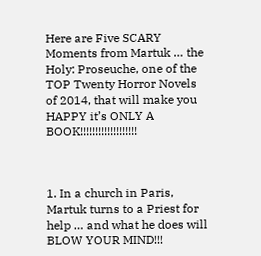Here are Five SCARY Moments from Martuk … the Holy: Proseuche, one of the TOP Twenty Horror Novels of 2014, that will make you HAPPY it’s ONLY A BOOK!!!!!!!!!!!!!!!!!!!



1. In a church in Paris, Martuk turns to a Priest for help … and what he does will BLOW YOUR MIND!!!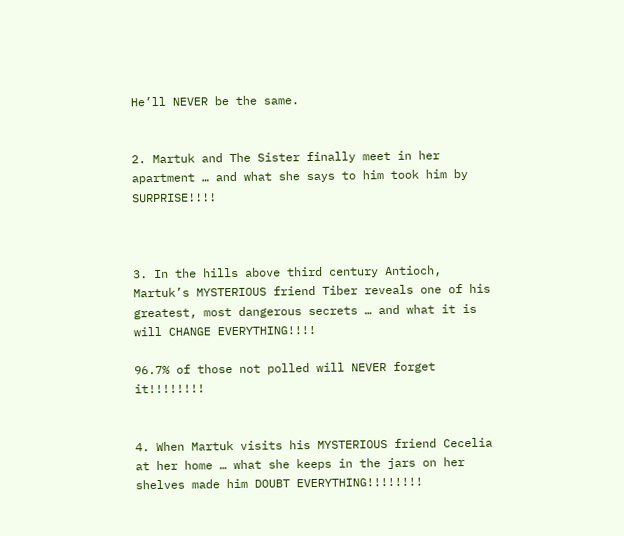He’ll NEVER be the same.


2. Martuk and The Sister finally meet in her apartment … and what she says to him took him by SURPRISE!!!!



3. In the hills above third century Antioch, Martuk’s MYSTERIOUS friend Tiber reveals one of his greatest, most dangerous secrets … and what it is will CHANGE EVERYTHING!!!!

96.7% of those not polled will NEVER forget it!!!!!!!!


4. When Martuk visits his MYSTERIOUS friend Cecelia at her home … what she keeps in the jars on her shelves made him DOUBT EVERYTHING!!!!!!!!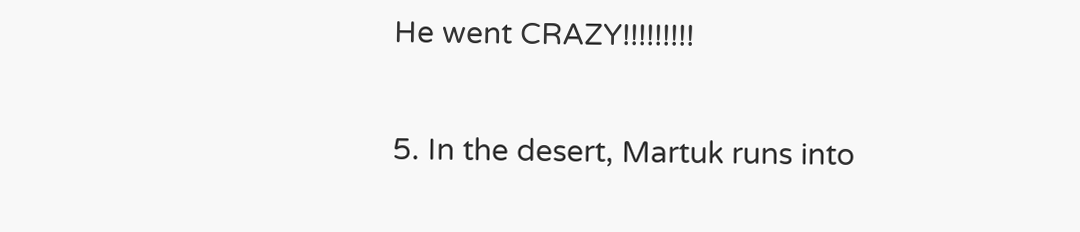He went CRAZY!!!!!!!!!


5. In the desert, Martuk runs into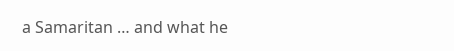a Samaritan … and what he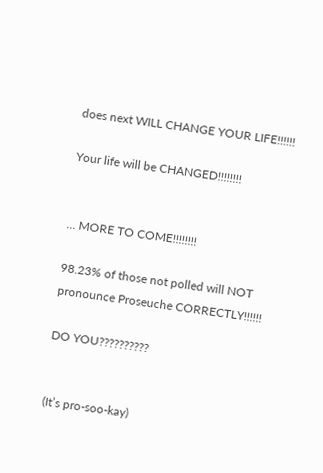does next WILL CHANGE YOUR LIFE!!!!!!

Your life will be CHANGED!!!!!!!!


… MORE TO COME!!!!!!!!

98.23% of those not polled will NOT pronounce Proseuche CORRECTLY!!!!!!

DO YOU??????????


(It’s pro-soo-kay)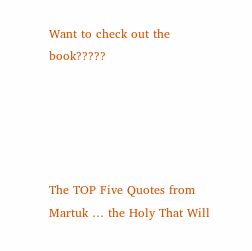Want to check out the book?????





The TOP Five Quotes from Martuk … the Holy That Will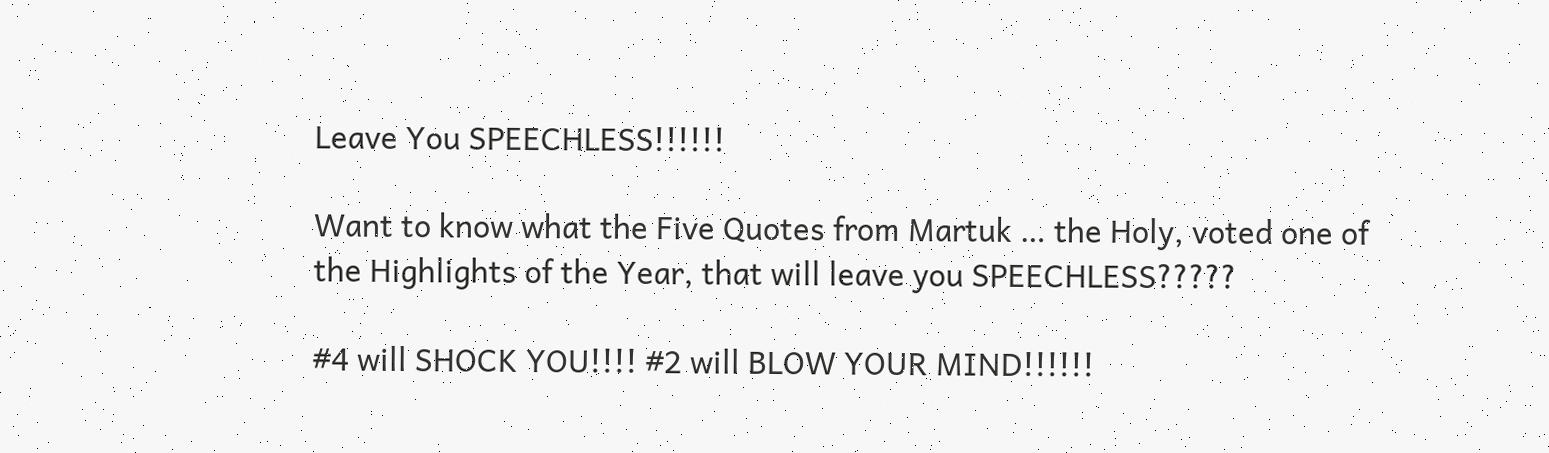Leave You SPEECHLESS!!!!!!

Want to know what the Five Quotes from Martuk … the Holy, voted one of the Highlights of the Year, that will leave you SPEECHLESS?????

#4 will SHOCK YOU!!!! #2 will BLOW YOUR MIND!!!!!!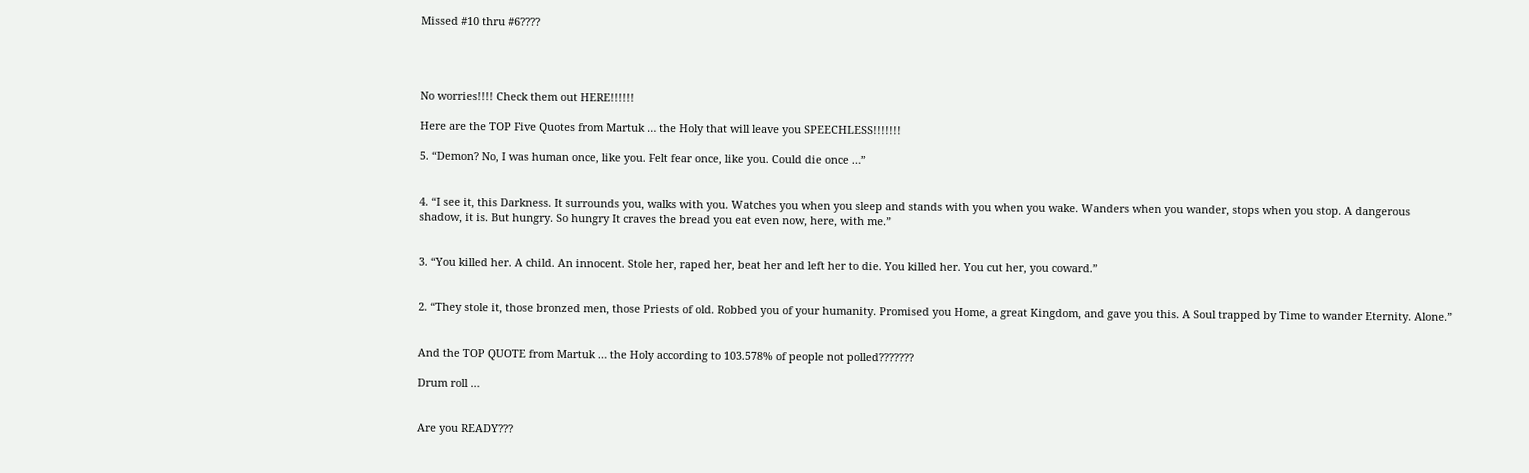Missed #10 thru #6????




No worries!!!! Check them out HERE!!!!!!

Here are the TOP Five Quotes from Martuk … the Holy that will leave you SPEECHLESS!!!!!!!

5. “Demon? No, I was human once, like you. Felt fear once, like you. Could die once …”


4. “I see it, this Darkness. It surrounds you, walks with you. Watches you when you sleep and stands with you when you wake. Wanders when you wander, stops when you stop. A dangerous shadow, it is. But hungry. So hungry It craves the bread you eat even now, here, with me.”


3. “You killed her. A child. An innocent. Stole her, raped her, beat her and left her to die. You killed her. You cut her, you coward.”


2. “They stole it, those bronzed men, those Priests of old. Robbed you of your humanity. Promised you Home, a great Kingdom, and gave you this. A Soul trapped by Time to wander Eternity. Alone.”


And the TOP QUOTE from Martuk … the Holy according to 103.578% of people not polled???????

Drum roll …


Are you READY???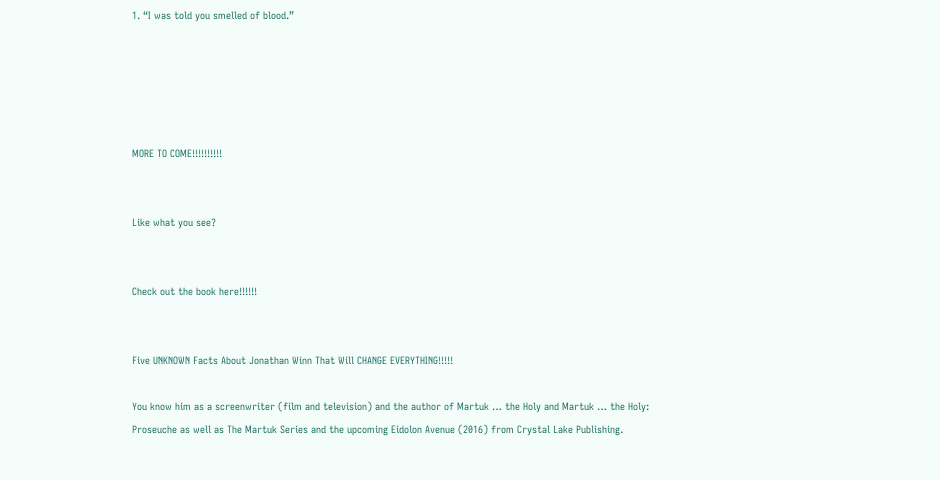1. “I was told you smelled of blood.”





MORE TO COME!!!!!!!!!!


Like what you see?


Check out the book here!!!!!!


Five UNKNOWN Facts About Jonathan Winn That Will CHANGE EVERYTHING!!!!!

You know him as a screenwriter (film and television) and the author of Martuk … the Holy and Martuk … the Holy: Proseuche as well as The Martuk Series and the upcoming Eidolon Avenue (2016) from Crystal Lake Publishing.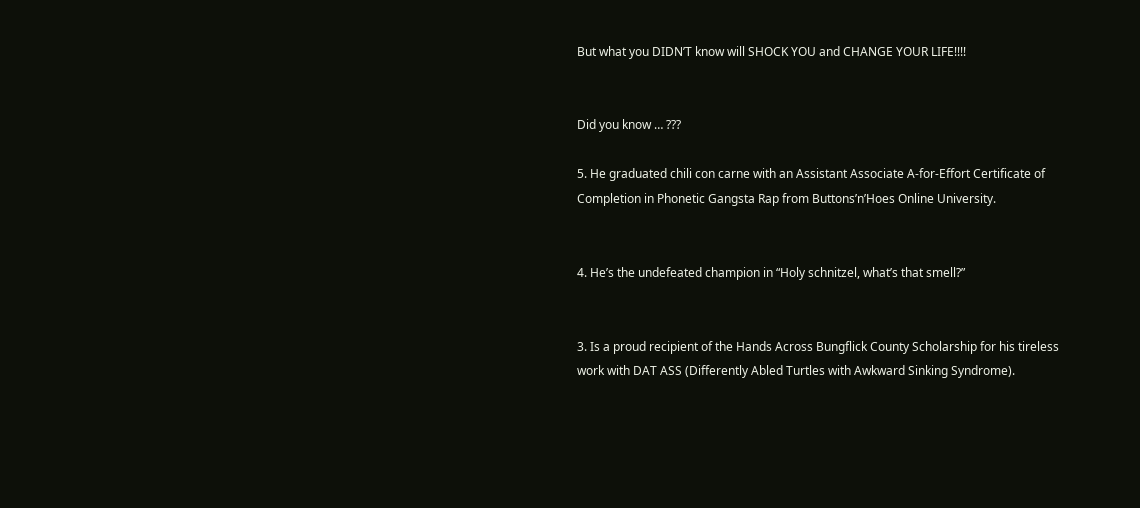But what you DIDN’T know will SHOCK YOU and CHANGE YOUR LIFE!!!!


Did you know … ???

5. He graduated chili con carne with an Assistant Associate A-for-Effort Certificate of Completion in Phonetic Gangsta Rap from Buttons’n’Hoes Online University.


4. He’s the undefeated champion in “Holy schnitzel, what’s that smell?”


3. Is a proud recipient of the Hands Across Bungflick County Scholarship for his tireless work with DAT ASS (Differently Abled Turtles with Awkward Sinking Syndrome).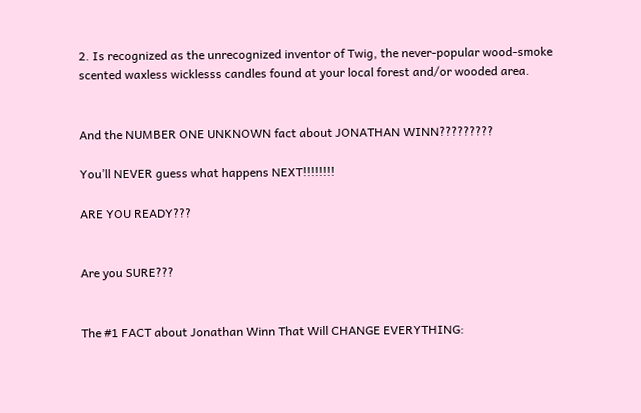2. Is recognized as the unrecognized inventor of Twig, the never-popular wood-smoke scented waxless wicklesss candles found at your local forest and/or wooded area.


And the NUMBER ONE UNKNOWN fact about JONATHAN WINN?????????

You’ll NEVER guess what happens NEXT!!!!!!!!

ARE YOU READY???


Are you SURE???


The #1 FACT about Jonathan Winn That Will CHANGE EVERYTHING: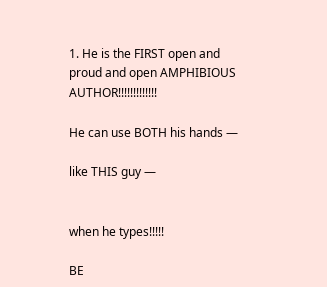1. He is the FIRST open and proud and open AMPHIBIOUS AUTHOR!!!!!!!!!!!!!

He can use BOTH his hands —

like THIS guy —


when he types!!!!!

BE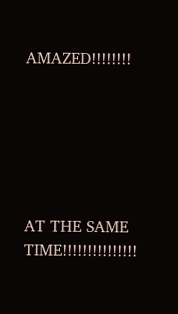AMAZED!!!!!!!!






AT THE SAME TIME!!!!!!!!!!!!!!!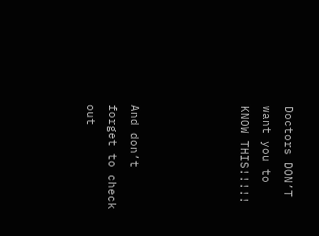Doctors DON’T want you to KNOW THIS!!!!!




And don’t forget to check out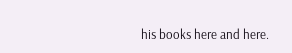his books here and here.